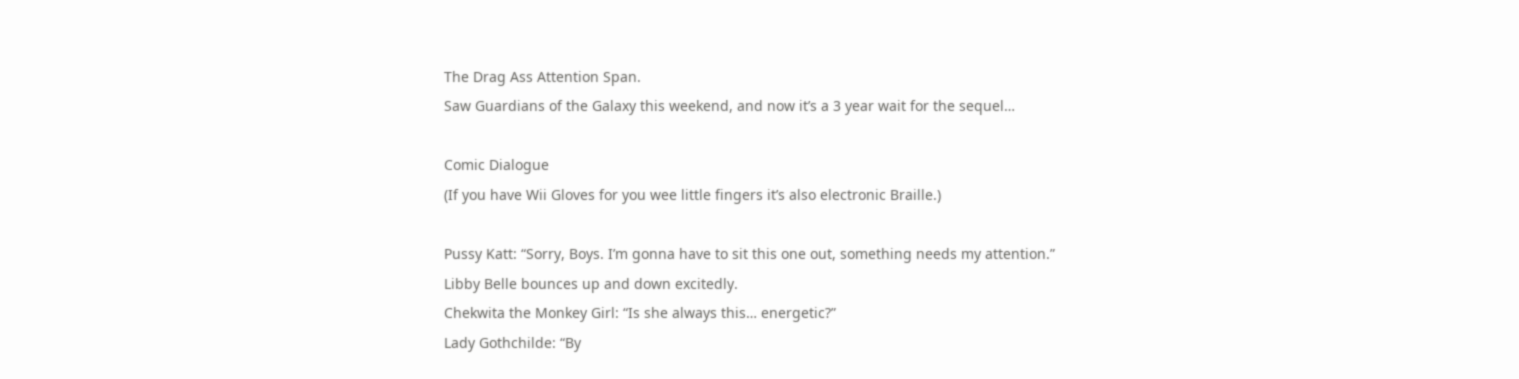The Drag Ass Attention Span.
Saw Guardians of the Galaxy this weekend, and now it’s a 3 year wait for the sequel…

Comic Dialogue
(If you have Wii Gloves for you wee little fingers it’s also electronic Braille.)

Pussy Katt: “Sorry, Boys. I’m gonna have to sit this one out, something needs my attention.”
Libby Belle bounces up and down excitedly.
Chekwita the Monkey Girl: “Is she always this… energetic?”
Lady Gothchilde: “By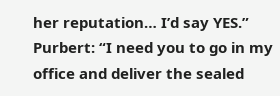her reputation… I’d say YES.”
Purbert: “I need you to go in my office and deliver the sealed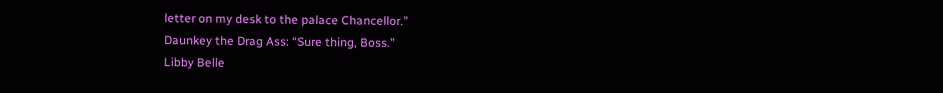letter on my desk to the palace Chancellor.”
Daunkey the Drag Ass: “Sure thing, Boss.”
Libby Belle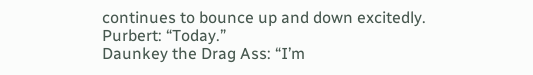continues to bounce up and down excitedly.
Purbert: “Today.”
Daunkey the Drag Ass: “I’m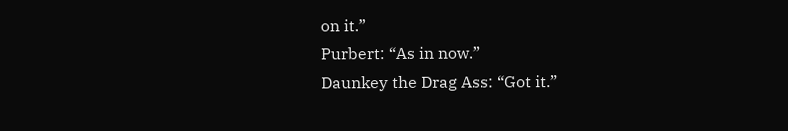on it.”
Purbert: “As in now.”
Daunkey the Drag Ass: “Got it.”